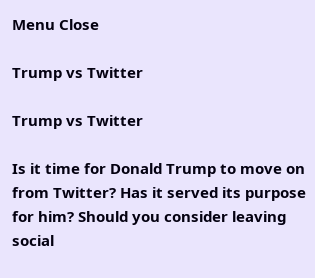Menu Close

Trump vs Twitter

Trump vs Twitter

Is it time for Donald Trump to move on from Twitter? Has it served its purpose for him? Should you consider leaving social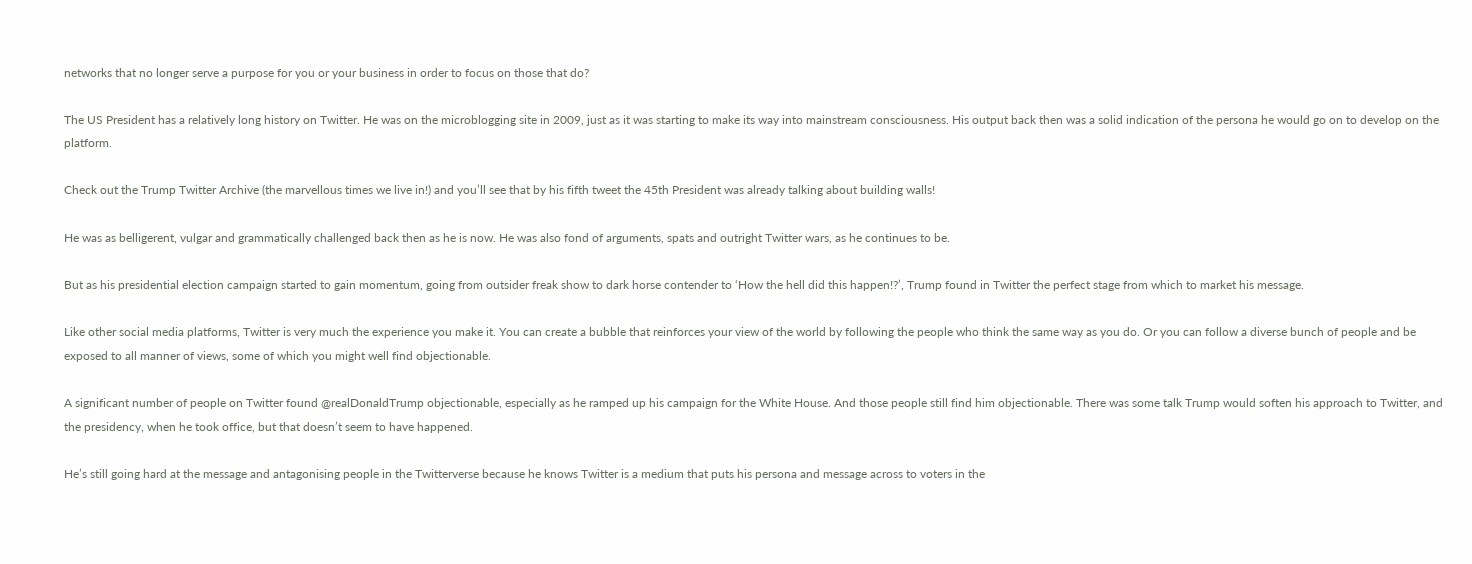networks that no longer serve a purpose for you or your business in order to focus on those that do?

The US President has a relatively long history on Twitter. He was on the microblogging site in 2009, just as it was starting to make its way into mainstream consciousness. His output back then was a solid indication of the persona he would go on to develop on the platform.

Check out the Trump Twitter Archive (the marvellous times we live in!) and you’ll see that by his fifth tweet the 45th President was already talking about building walls!

He was as belligerent, vulgar and grammatically challenged back then as he is now. He was also fond of arguments, spats and outright Twitter wars, as he continues to be.

But as his presidential election campaign started to gain momentum, going from outsider freak show to dark horse contender to ‘How the hell did this happen!?’, Trump found in Twitter the perfect stage from which to market his message.

Like other social media platforms, Twitter is very much the experience you make it. You can create a bubble that reinforces your view of the world by following the people who think the same way as you do. Or you can follow a diverse bunch of people and be exposed to all manner of views, some of which you might well find objectionable.

A significant number of people on Twitter found @realDonaldTrump objectionable, especially as he ramped up his campaign for the White House. And those people still find him objectionable. There was some talk Trump would soften his approach to Twitter, and the presidency, when he took office, but that doesn’t seem to have happened.

He’s still going hard at the message and antagonising people in the Twitterverse because he knows Twitter is a medium that puts his persona and message across to voters in the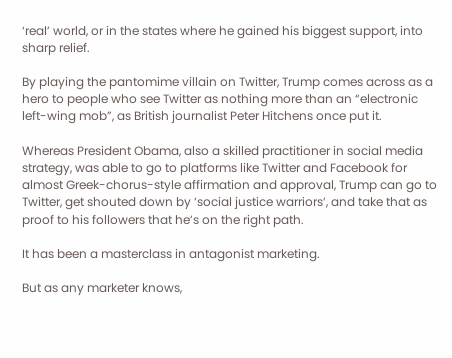‘real’ world, or in the states where he gained his biggest support, into sharp relief.

By playing the pantomime villain on Twitter, Trump comes across as a hero to people who see Twitter as nothing more than an “electronic left-wing mob”, as British journalist Peter Hitchens once put it.

Whereas President Obama, also a skilled practitioner in social media strategy, was able to go to platforms like Twitter and Facebook for almost Greek-chorus-style affirmation and approval, Trump can go to Twitter, get shouted down by ‘social justice warriors’, and take that as proof to his followers that he’s on the right path.

It has been a masterclass in antagonist marketing.

But as any marketer knows,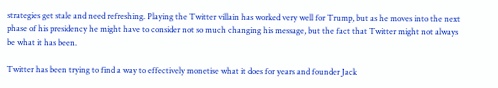strategies get stale and need refreshing. Playing the Twitter villain has worked very well for Trump, but as he moves into the next phase of his presidency he might have to consider not so much changing his message, but the fact that Twitter might not always be what it has been.

Twitter has been trying to find a way to effectively monetise what it does for years and founder Jack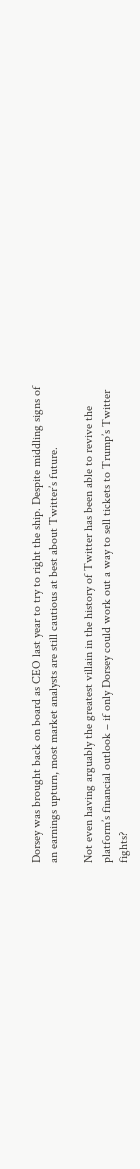Dorsey was brought back on board as CEO last year to try to right the ship. Despite middling signs of an earnings upturn, most market analysts are still cautious at best about Twitter’s future.

Not even having arguably the greatest villain in the history of Twitter has been able to revive the platform’s financial outlook – if only Dorsey could work out a way to sell tickets to Trump’s Twitter fights?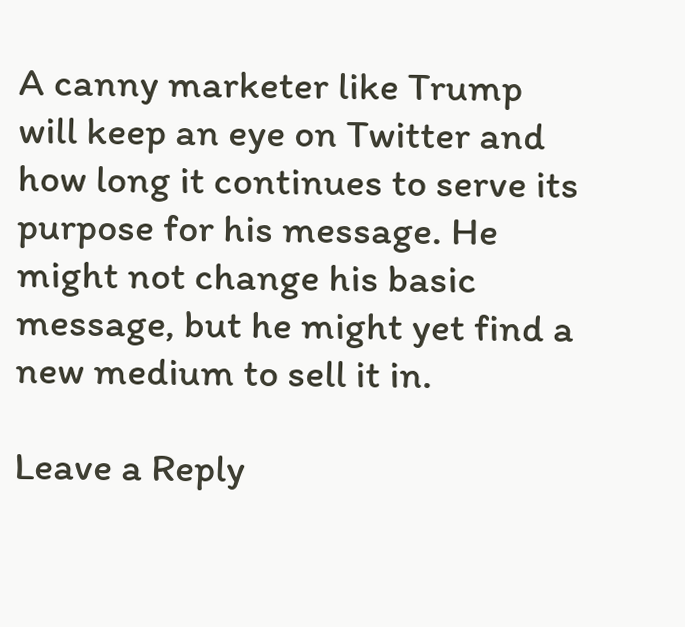A canny marketer like Trump will keep an eye on Twitter and how long it continues to serve its purpose for his message. He might not change his basic message, but he might yet find a new medium to sell it in.

Leave a Reply